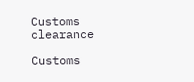Customs clearance

Customs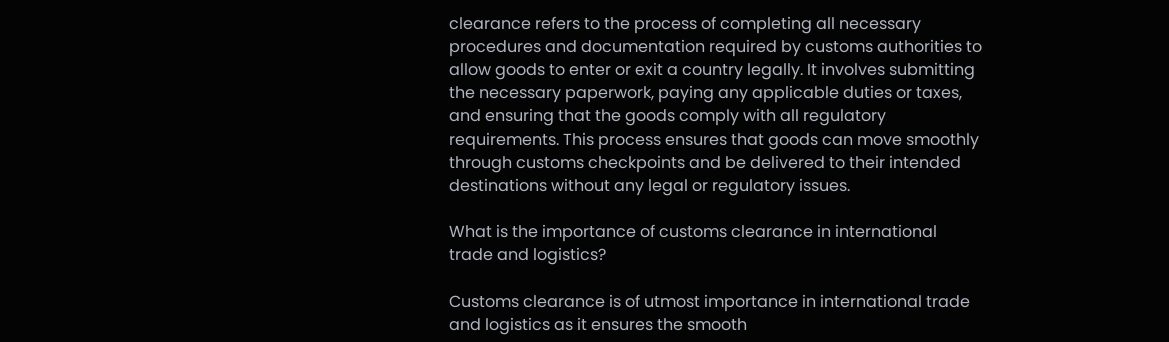clearance refers to the process of completing all necessary procedures and documentation required by customs authorities to allow goods to enter or exit a country legally. It involves submitting the necessary paperwork, paying any applicable duties or taxes, and ensuring that the goods comply with all regulatory requirements. This process ensures that goods can move smoothly through customs checkpoints and be delivered to their intended destinations without any legal or regulatory issues.

What is the importance of customs clearance in international trade and logistics?

Customs clearance is of utmost importance in international trade and logistics as it ensures the smooth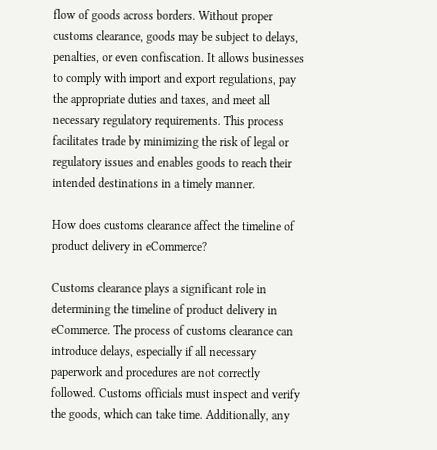flow of goods across borders. Without proper customs clearance, goods may be subject to delays, penalties, or even confiscation. It allows businesses to comply with import and export regulations, pay the appropriate duties and taxes, and meet all necessary regulatory requirements. This process facilitates trade by minimizing the risk of legal or regulatory issues and enables goods to reach their intended destinations in a timely manner.

How does customs clearance affect the timeline of product delivery in eCommerce?

Customs clearance plays a significant role in determining the timeline of product delivery in eCommerce. The process of customs clearance can introduce delays, especially if all necessary paperwork and procedures are not correctly followed. Customs officials must inspect and verify the goods, which can take time. Additionally, any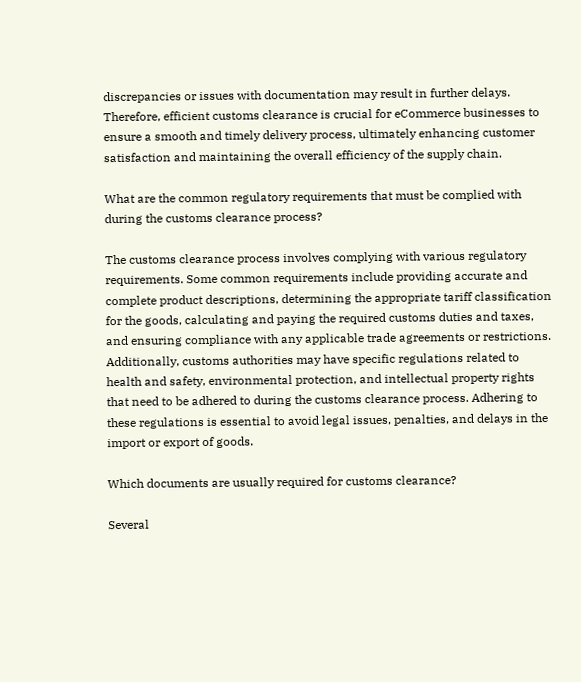discrepancies or issues with documentation may result in further delays. Therefore, efficient customs clearance is crucial for eCommerce businesses to ensure a smooth and timely delivery process, ultimately enhancing customer satisfaction and maintaining the overall efficiency of the supply chain.

What are the common regulatory requirements that must be complied with during the customs clearance process?

The customs clearance process involves complying with various regulatory requirements. Some common requirements include providing accurate and complete product descriptions, determining the appropriate tariff classification for the goods, calculating and paying the required customs duties and taxes, and ensuring compliance with any applicable trade agreements or restrictions. Additionally, customs authorities may have specific regulations related to health and safety, environmental protection, and intellectual property rights that need to be adhered to during the customs clearance process. Adhering to these regulations is essential to avoid legal issues, penalties, and delays in the import or export of goods.

Which documents are usually required for customs clearance?

Several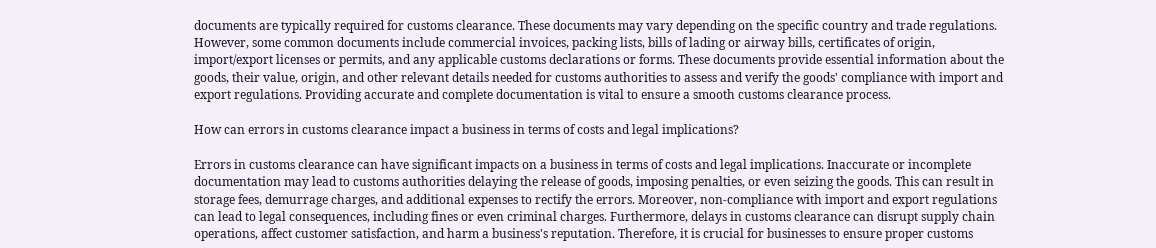documents are typically required for customs clearance. These documents may vary depending on the specific country and trade regulations. However, some common documents include commercial invoices, packing lists, bills of lading or airway bills, certificates of origin, import/export licenses or permits, and any applicable customs declarations or forms. These documents provide essential information about the goods, their value, origin, and other relevant details needed for customs authorities to assess and verify the goods' compliance with import and export regulations. Providing accurate and complete documentation is vital to ensure a smooth customs clearance process.

How can errors in customs clearance impact a business in terms of costs and legal implications?

Errors in customs clearance can have significant impacts on a business in terms of costs and legal implications. Inaccurate or incomplete documentation may lead to customs authorities delaying the release of goods, imposing penalties, or even seizing the goods. This can result in storage fees, demurrage charges, and additional expenses to rectify the errors. Moreover, non-compliance with import and export regulations can lead to legal consequences, including fines or even criminal charges. Furthermore, delays in customs clearance can disrupt supply chain operations, affect customer satisfaction, and harm a business's reputation. Therefore, it is crucial for businesses to ensure proper customs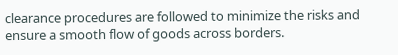clearance procedures are followed to minimize the risks and ensure a smooth flow of goods across borders.